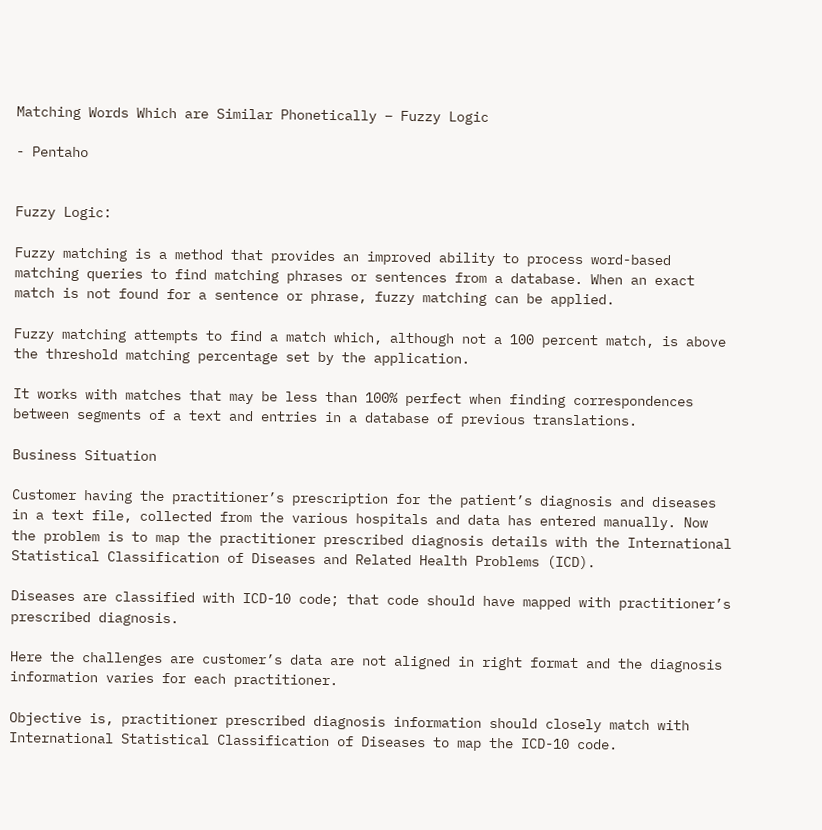Matching Words Which are Similar Phonetically – Fuzzy Logic

- Pentaho


Fuzzy Logic:

Fuzzy matching is a method that provides an improved ability to process word-based matching queries to find matching phrases or sentences from a database. When an exact match is not found for a sentence or phrase, fuzzy matching can be applied.

Fuzzy matching attempts to find a match which, although not a 100 percent match, is above the threshold matching percentage set by the application.

It works with matches that may be less than 100% perfect when finding correspondences between segments of a text and entries in a database of previous translations.

Business Situation

Customer having the practitioner’s prescription for the patient’s diagnosis and diseases in a text file, collected from the various hospitals and data has entered manually. Now the problem is to map the practitioner prescribed diagnosis details with the International Statistical Classification of Diseases and Related Health Problems (ICD).

Diseases are classified with ICD-10 code; that code should have mapped with practitioner’s prescribed diagnosis.

Here the challenges are customer’s data are not aligned in right format and the diagnosis information varies for each practitioner.

Objective is, practitioner prescribed diagnosis information should closely match with International Statistical Classification of Diseases to map the ICD-10 code.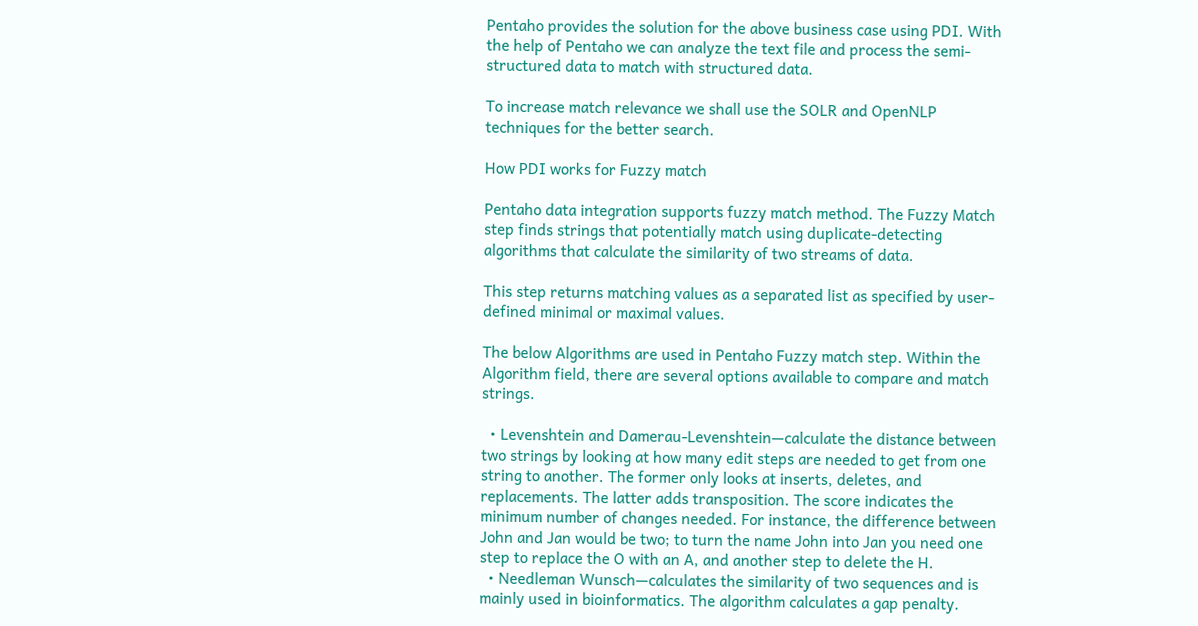Pentaho provides the solution for the above business case using PDI. With the help of Pentaho we can analyze the text file and process the semi-structured data to match with structured data.

To increase match relevance we shall use the SOLR and OpenNLP techniques for the better search.

How PDI works for Fuzzy match

Pentaho data integration supports fuzzy match method. The Fuzzy Match step finds strings that potentially match using duplicate-detecting algorithms that calculate the similarity of two streams of data.

This step returns matching values as a separated list as specified by user-defined minimal or maximal values.

The below Algorithms are used in Pentaho Fuzzy match step. Within the Algorithm field, there are several options available to compare and match strings.

  • Levenshtein and Damerau-Levenshtein—calculate the distance between two strings by looking at how many edit steps are needed to get from one string to another. The former only looks at inserts, deletes, and replacements. The latter adds transposition. The score indicates the minimum number of changes needed. For instance, the difference between John and Jan would be two; to turn the name John into Jan you need one step to replace the O with an A, and another step to delete the H.
  • Needleman Wunsch—calculates the similarity of two sequences and is mainly used in bioinformatics. The algorithm calculates a gap penalty.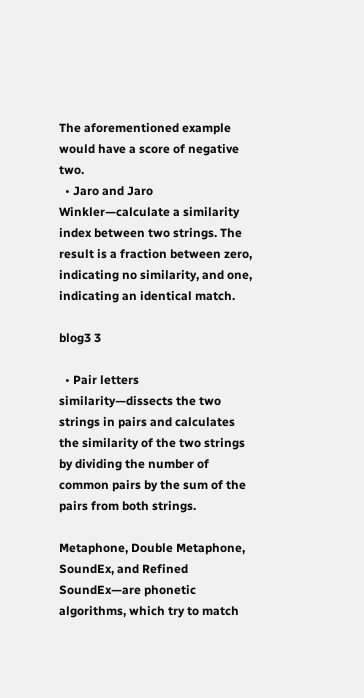The aforementioned example would have a score of negative two.
  • Jaro and Jaro Winkler—calculate a similarity index between two strings. The result is a fraction between zero, indicating no similarity, and one, indicating an identical match.

blog3 3

  • Pair letters similarity—dissects the two strings in pairs and calculates the similarity of the two strings by dividing the number of common pairs by the sum of the pairs from both strings.

Metaphone, Double Metaphone, SoundEx, and Refined SoundEx—are phonetic algorithms, which try to match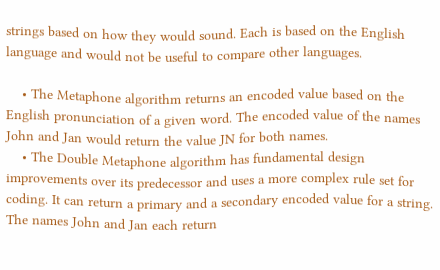strings based on how they would sound. Each is based on the English language and would not be useful to compare other languages.

    • The Metaphone algorithm returns an encoded value based on the English pronunciation of a given word. The encoded value of the names John and Jan would return the value JN for both names.
    • The Double Metaphone algorithm has fundamental design improvements over its predecessor and uses a more complex rule set for coding. It can return a primary and a secondary encoded value for a string. The names John and Jan each return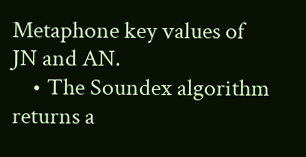Metaphone key values of JN and AN.
    • The Soundex algorithm returns a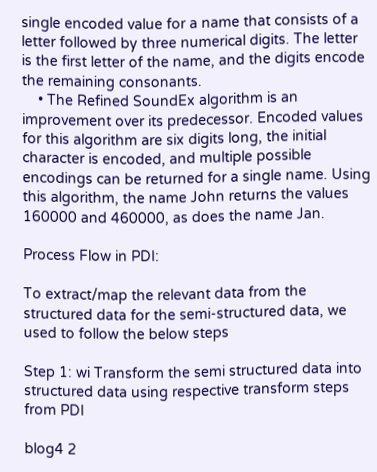single encoded value for a name that consists of a letter followed by three numerical digits. The letter is the first letter of the name, and the digits encode the remaining consonants.
    • The Refined SoundEx algorithm is an improvement over its predecessor. Encoded values for this algorithm are six digits long, the initial character is encoded, and multiple possible encodings can be returned for a single name. Using this algorithm, the name John returns the values 160000 and 460000, as does the name Jan.

Process Flow in PDI:

To extract/map the relevant data from the structured data for the semi-structured data, we used to follow the below steps

Step 1: wi Transform the semi structured data into structured data using respective transform steps from PDI

blog4 2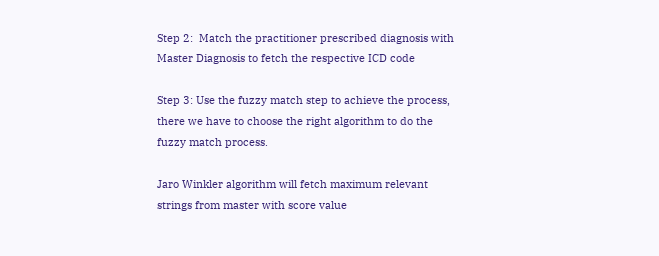Step 2:  Match the practitioner prescribed diagnosis with Master Diagnosis to fetch the respective ICD code

Step 3: Use the fuzzy match step to achieve the process, there we have to choose the right algorithm to do the fuzzy match process.

Jaro Winkler algorithm will fetch maximum relevant strings from master with score value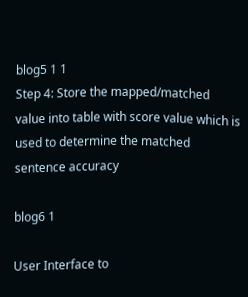blog5 1 1
Step 4: Store the mapped/matched value into table with score value which is used to determine the matched sentence accuracy

blog6 1

User Interface to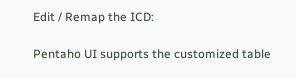Edit / Remap the ICD:

Pentaho UI supports the customized table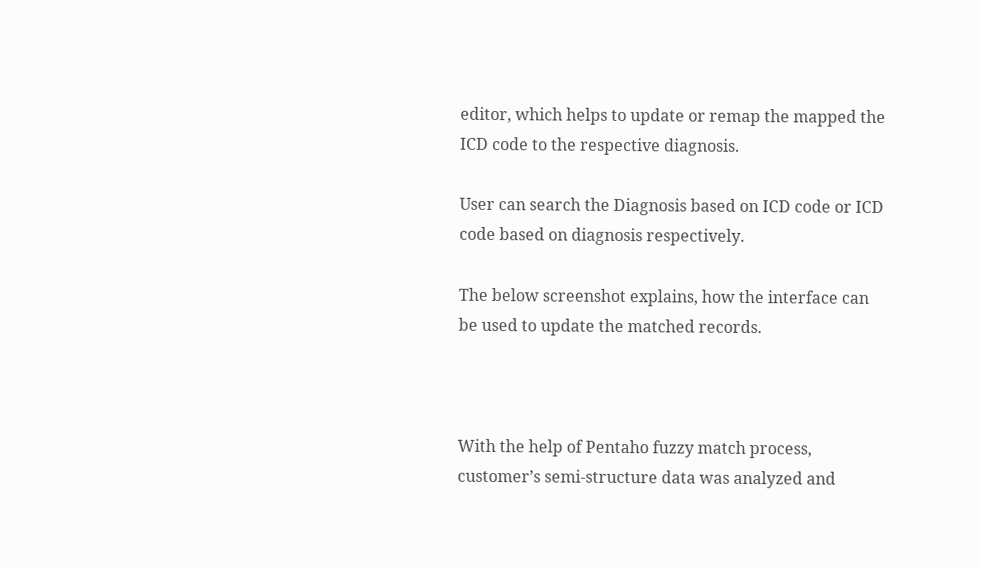editor, which helps to update or remap the mapped the ICD code to the respective diagnosis.

User can search the Diagnosis based on ICD code or ICD code based on diagnosis respectively.

The below screenshot explains, how the interface can be used to update the matched records.



With the help of Pentaho fuzzy match process, customer’s semi-structure data was analyzed and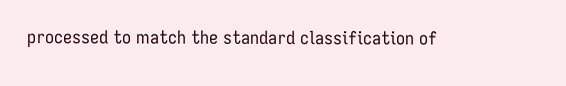processed to match the standard classification of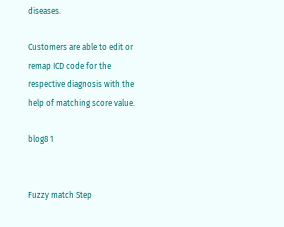diseases.

Customers are able to edit or remap ICD code for the respective diagnosis with the help of matching score value.

blog8 1


Fuzzy match Step